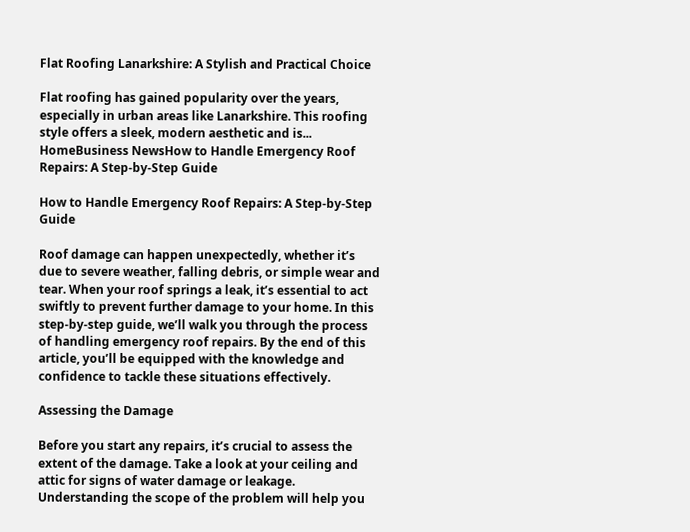Flat Roofing Lanarkshire: A Stylish and Practical Choice

Flat roofing has gained popularity over the years, especially in urban areas like Lanarkshire. This roofing style offers a sleek, modern aesthetic and is...
HomeBusiness NewsHow to Handle Emergency Roof Repairs: A Step-by-Step Guide

How to Handle Emergency Roof Repairs: A Step-by-Step Guide

Roof damage can happen unexpectedly, whether it’s due to severe weather, falling debris, or simple wear and tear. When your roof springs a leak, it’s essential to act swiftly to prevent further damage to your home. In this step-by-step guide, we’ll walk you through the process of handling emergency roof repairs. By the end of this article, you’ll be equipped with the knowledge and confidence to tackle these situations effectively.

Assessing the Damage

Before you start any repairs, it’s crucial to assess the extent of the damage. Take a look at your ceiling and attic for signs of water damage or leakage. Understanding the scope of the problem will help you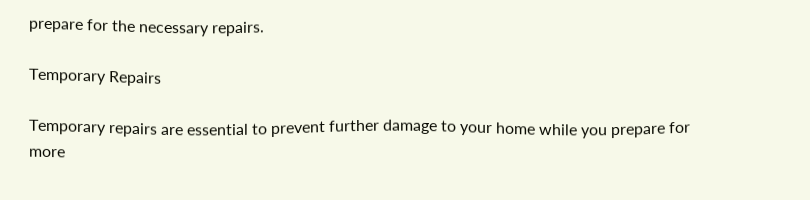prepare for the necessary repairs.

Temporary Repairs

Temporary repairs are essential to prevent further damage to your home while you prepare for more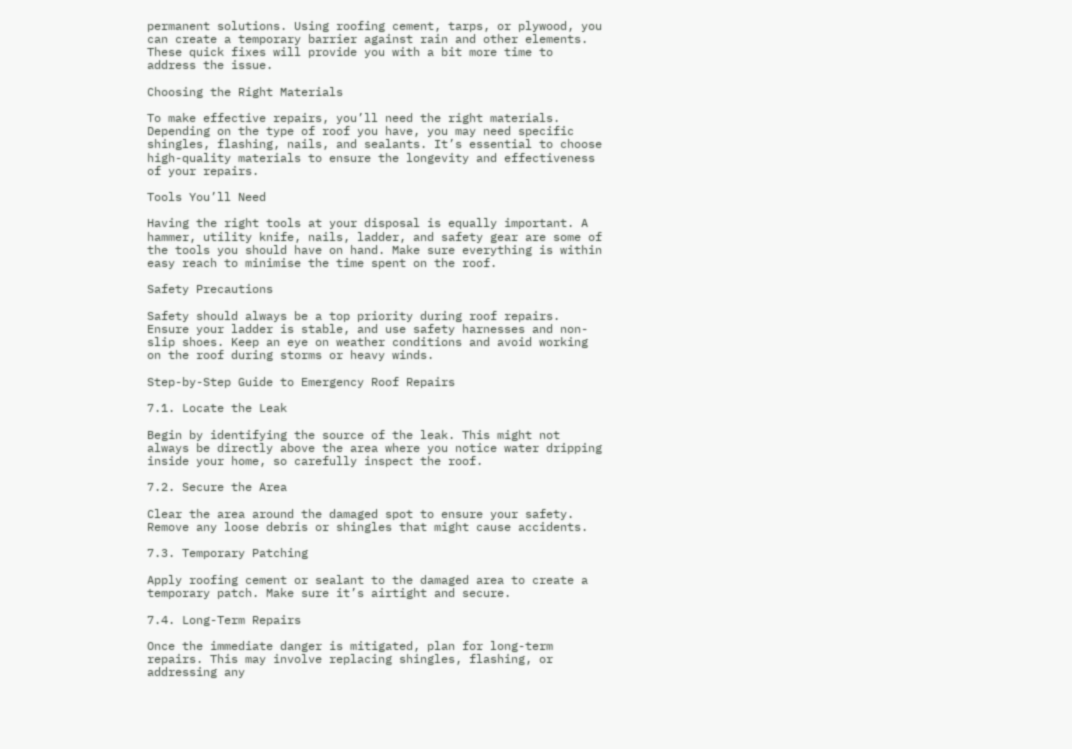permanent solutions. Using roofing cement, tarps, or plywood, you can create a temporary barrier against rain and other elements. These quick fixes will provide you with a bit more time to address the issue.

Choosing the Right Materials

To make effective repairs, you’ll need the right materials. Depending on the type of roof you have, you may need specific shingles, flashing, nails, and sealants. It’s essential to choose high-quality materials to ensure the longevity and effectiveness of your repairs.

Tools You’ll Need

Having the right tools at your disposal is equally important. A hammer, utility knife, nails, ladder, and safety gear are some of the tools you should have on hand. Make sure everything is within easy reach to minimise the time spent on the roof.

Safety Precautions

Safety should always be a top priority during roof repairs. Ensure your ladder is stable, and use safety harnesses and non-slip shoes. Keep an eye on weather conditions and avoid working on the roof during storms or heavy winds.

Step-by-Step Guide to Emergency Roof Repairs

7.1. Locate the Leak

Begin by identifying the source of the leak. This might not always be directly above the area where you notice water dripping inside your home, so carefully inspect the roof.

7.2. Secure the Area

Clear the area around the damaged spot to ensure your safety. Remove any loose debris or shingles that might cause accidents.

7.3. Temporary Patching

Apply roofing cement or sealant to the damaged area to create a temporary patch. Make sure it’s airtight and secure.

7.4. Long-Term Repairs

Once the immediate danger is mitigated, plan for long-term repairs. This may involve replacing shingles, flashing, or addressing any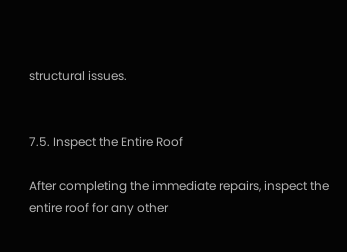structural issues.


7.5. Inspect the Entire Roof

After completing the immediate repairs, inspect the entire roof for any other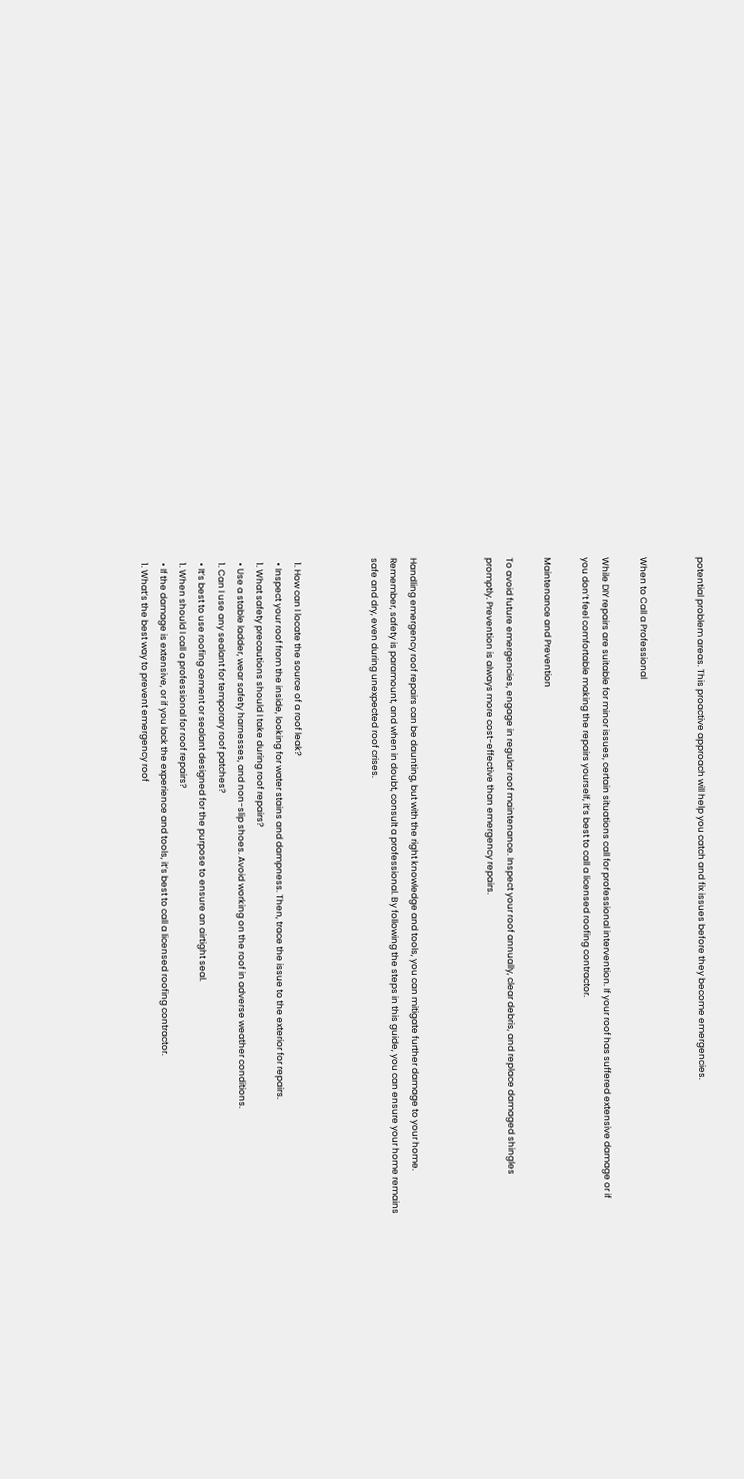potential problem areas. This proactive approach will help you catch and fix issues before they become emergencies.


When to Call a Professional

While DIY repairs are suitable for minor issues, certain situations call for professional intervention. If your roof has suffered extensive damage or if you don’t feel comfortable making the repairs yourself, it’s best to call a licensed roofing contractor.

Maintenance and Prevention

To avoid future emergencies, engage in regular roof maintenance. Inspect your roof annually, clear debris, and replace damaged shingles promptly. Prevention is always more cost-effective than emergency repairs.



Handling emergency roof repairs can be daunting, but with the right knowledge and tools, you can mitigate further damage to your home. Remember, safety is paramount, and when in doubt, consult a professional. By following the steps in this guide, you can ensure your home remains safe and dry, even during unexpected roof crises.



  1. How can I locate the source of a roof leak?
  • Inspect your roof from the inside, looking for water stains and dampness. Then, trace the issue to the exterior for repairs.
  1. What safety precautions should I take during roof repairs?
  • Use a stable ladder, wear safety harnesses, and non-slip shoes. Avoid working on the roof in adverse weather conditions.
  1. Can I use any sealant for temporary roof patches?
  • It’s best to use roofing cement or sealant designed for the purpose to ensure an airtight seal.
  1. When should I call a professional for roof repairs?
  • If the damage is extensive, or if you lack the experience and tools, it’s best to call a licensed roofing contractor.
  1. What’s the best way to prevent emergency roof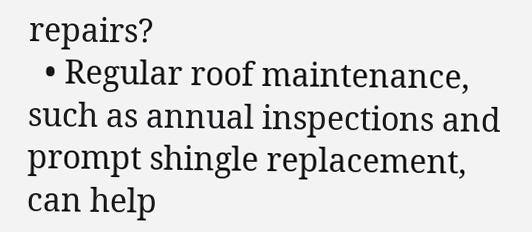repairs?
  • Regular roof maintenance, such as annual inspections and prompt shingle replacement, can help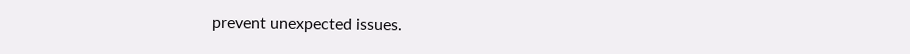prevent unexpected issues.